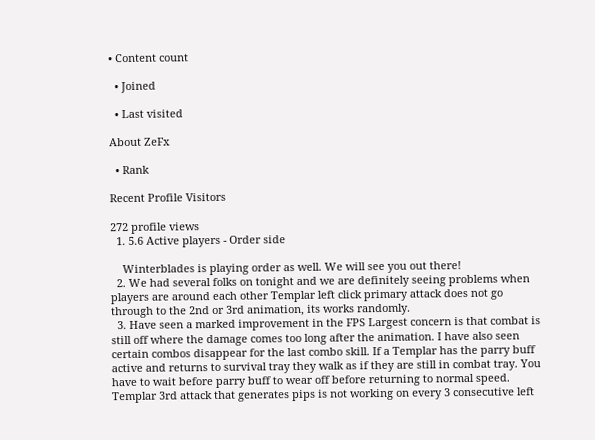• Content count

  • Joined

  • Last visited

About ZeFx

  • Rank

Recent Profile Visitors

272 profile views
  1. 5.6 Active players - Order side

    Winterblades is playing order as well. We will see you out there!
  2. We had several folks on tonight and we are definitely seeing problems when players are around each other Templar left click primary attack does not go through to the 2nd or 3rd animation, its works randomly.
  3. Have seen a marked improvement in the FPS Largest concern is that combat is still off where the damage comes too long after the animation. I have also seen certain combos disappear for the last combo skill. If a Templar has the parry buff active and returns to survival tray they walk as if they are still in combat tray. You have to wait before parry buff to wear off before returning to normal speed. Templar 3rd attack that generates pips is not working on every 3 consecutive left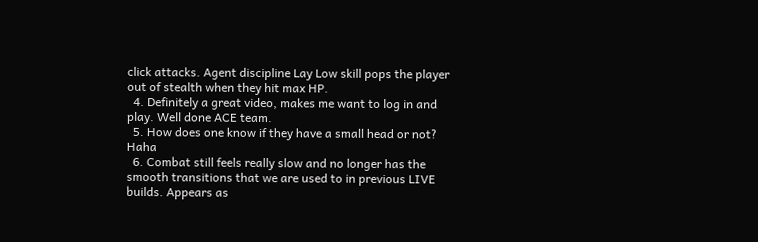click attacks. Agent discipline Lay Low skill pops the player out of stealth when they hit max HP.
  4. Definitely a great video, makes me want to log in and play. Well done ACE team.
  5. How does one know if they have a small head or not? Haha
  6. Combat still feels really slow and no longer has the smooth transitions that we are used to in previous LIVE builds. Appears as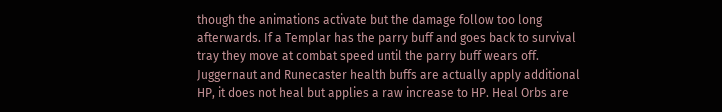though the animations activate but the damage follow too long afterwards. If a Templar has the parry buff and goes back to survival tray they move at combat speed until the parry buff wears off. Juggernaut and Runecaster health buffs are actually apply additional HP, it does not heal but applies a raw increase to HP. Heal Orbs are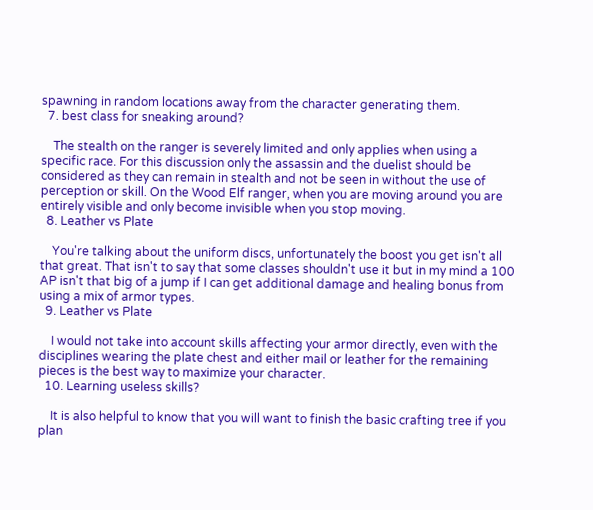spawning in random locations away from the character generating them.
  7. best class for sneaking around?

    The stealth on the ranger is severely limited and only applies when using a specific race. For this discussion only the assassin and the duelist should be considered as they can remain in stealth and not be seen in without the use of perception or skill. On the Wood Elf ranger, when you are moving around you are entirely visible and only become invisible when you stop moving.
  8. Leather vs Plate

    You're talking about the uniform discs, unfortunately the boost you get isn't all that great. That isn't to say that some classes shouldn't use it but in my mind a 100 AP isn't that big of a jump if I can get additional damage and healing bonus from using a mix of armor types.
  9. Leather vs Plate

    I would not take into account skills affecting your armor directly, even with the disciplines wearing the plate chest and either mail or leather for the remaining pieces is the best way to maximize your character.
  10. Learning useless skills?

    It is also helpful to know that you will want to finish the basic crafting tree if you plan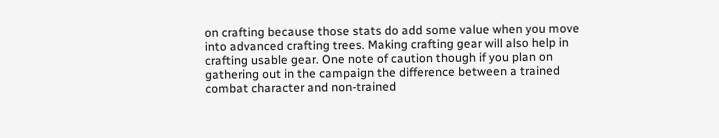on crafting because those stats do add some value when you move into advanced crafting trees. Making crafting gear will also help in crafting usable gear. One note of caution though if you plan on gathering out in the campaign the difference between a trained combat character and non-trained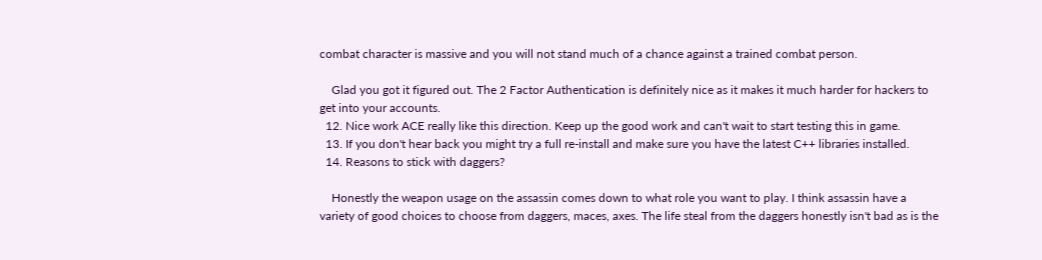combat character is massive and you will not stand much of a chance against a trained combat person.

    Glad you got it figured out. The 2 Factor Authentication is definitely nice as it makes it much harder for hackers to get into your accounts.
  12. Nice work ACE really like this direction. Keep up the good work and can't wait to start testing this in game.
  13. If you don't hear back you might try a full re-install and make sure you have the latest C++ libraries installed.
  14. Reasons to stick with daggers?

    Honestly the weapon usage on the assassin comes down to what role you want to play. I think assassin have a variety of good choices to choose from daggers, maces, axes. The life steal from the daggers honestly isn't bad as is the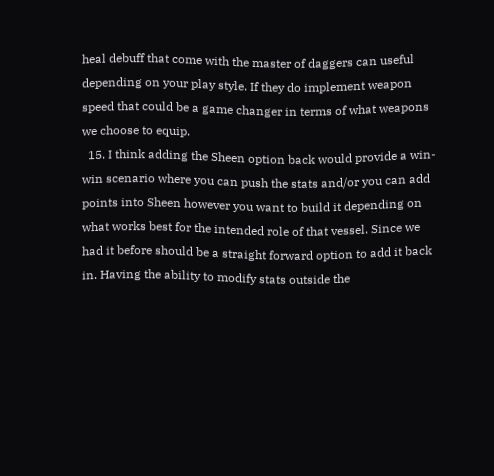heal debuff that come with the master of daggers can useful depending on your play style. If they do implement weapon speed that could be a game changer in terms of what weapons we choose to equip.
  15. I think adding the Sheen option back would provide a win-win scenario where you can push the stats and/or you can add points into Sheen however you want to build it depending on what works best for the intended role of that vessel. Since we had it before should be a straight forward option to add it back in. Having the ability to modify stats outside the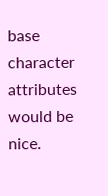base character attributes would be nice.